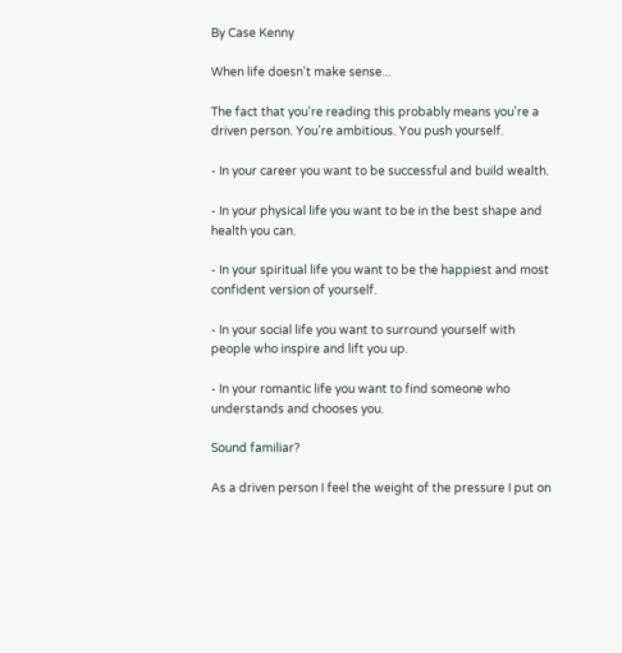By Case Kenny

When life doesn't make sense...

The fact that you're reading this probably means you're a driven person. You're ambitious. You push yourself.

- In your career you want to be successful and build wealth.

- In your physical life you want to be in the best shape and health you can.

- In your spiritual life you want to be the happiest and most confident version of yourself.

- In your social life you want to surround yourself with people who inspire and lift you up.

- In your romantic life you want to find someone who understands and chooses you.

Sound familiar?

As a driven person I feel the weight of the pressure I put on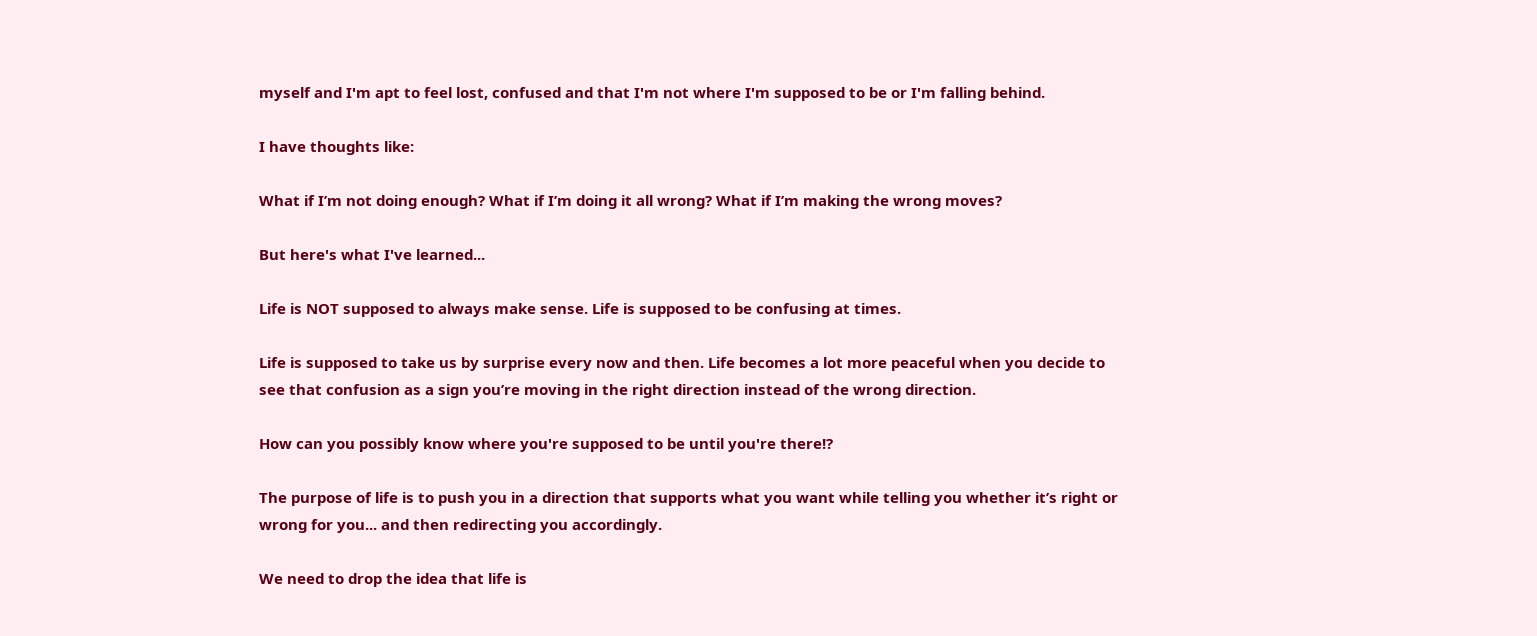myself and I'm apt to feel lost, confused and that I'm not where I'm supposed to be or I'm falling behind.

I have thoughts like:

What if I’m not doing enough? What if I’m doing it all wrong? What if I’m making the wrong moves?

But here's what I've learned...

Life is NOT supposed to always make sense. Life is supposed to be confusing at times.

Life is supposed to take us by surprise every now and then. Life becomes a lot more peaceful when you decide to see that confusion as a sign you’re moving in the right direction instead of the wrong direction.

How can you possibly know where you're supposed to be until you're there!?

The purpose of life is to push you in a direction that supports what you want while telling you whether it’s right or wrong for you... and then redirecting you accordingly.

We need to drop the idea that life is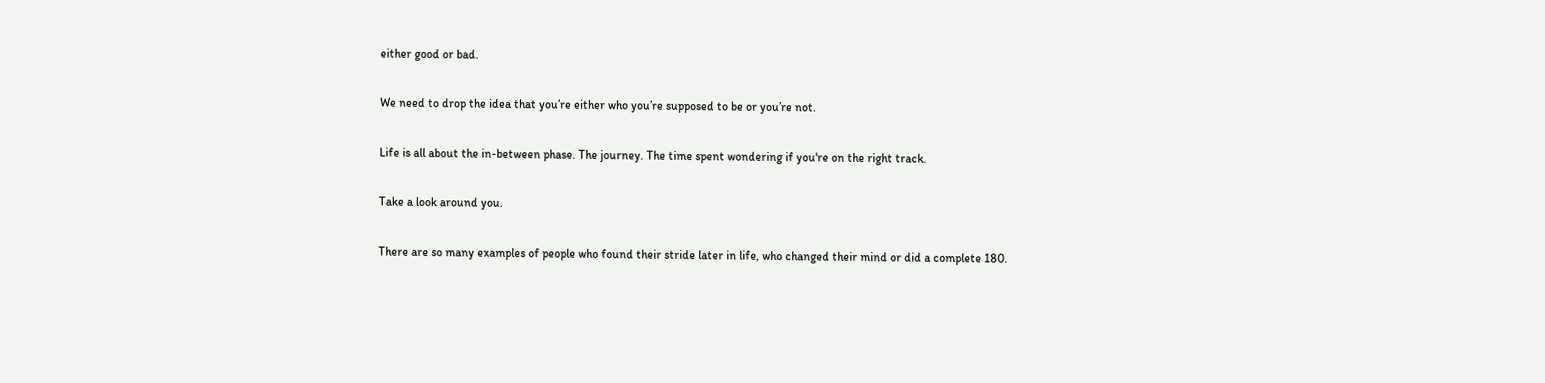either good or bad.

We need to drop the idea that you’re either who you’re supposed to be or you’re not.

Life is all about the in-between phase. The journey. The time spent wondering if you're on the right track.

Take a look around you.

There are so many examples of people who found their stride later in life, who changed their mind or did a complete 180.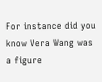For instance did you know Vera Wang was a figure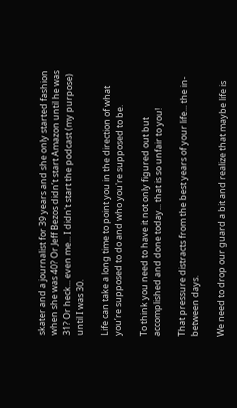skater and a journalist for 39 years and she only started fashion when she was 40? Or Jeff Bezos didn’t start Amazon until he was 31? Or heck... even me... I didn't start the podcast (my purpose) until I was 30.

Life can take a long time to point you in the direction of what you’re supposed to do and who you're supposed to be.

To think you need to have it not only figured out but accomplished and done today... that is so unfair to you!

That pressure distracts from the best years of your life... the in-between days.

We need to drop our guard a bit and realize that maybe life is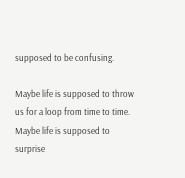supposed to be confusing.

Maybe life is supposed to throw us for a loop from time to time. Maybe life is supposed to surprise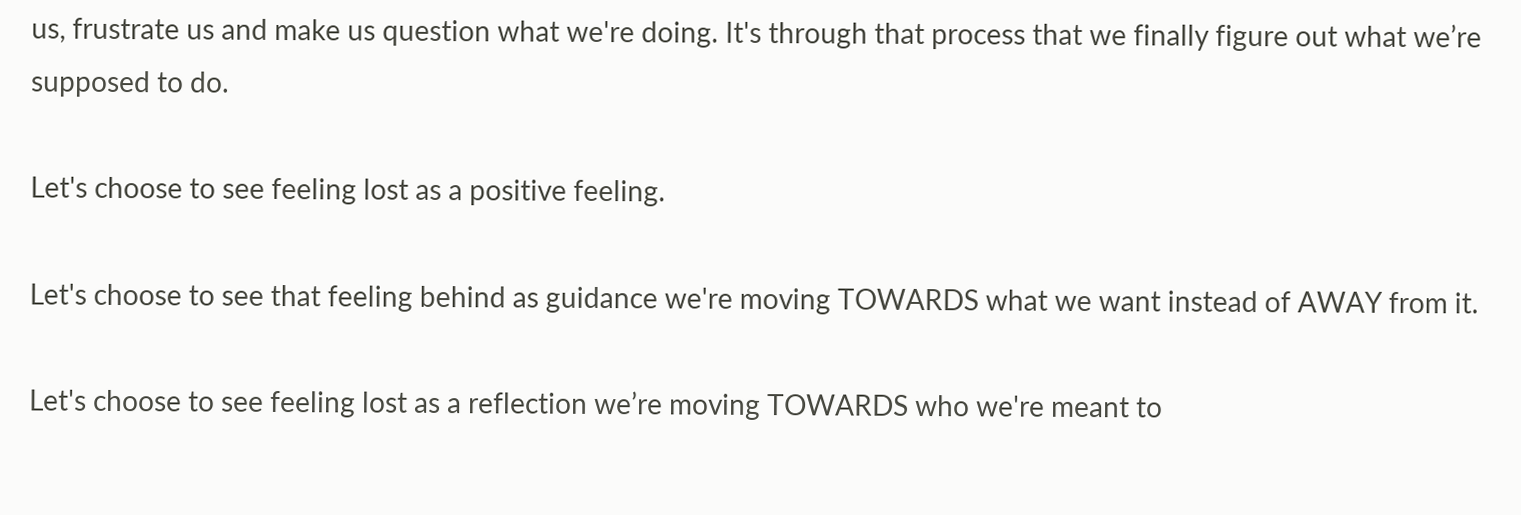us, frustrate us and make us question what we're doing. It's through that process that we finally figure out what we’re supposed to do.

Let's choose to see feeling lost as a positive feeling.

Let's choose to see that feeling behind as guidance we're moving TOWARDS what we want instead of AWAY from it.

Let's choose to see feeling lost as a reflection we’re moving TOWARDS who we're meant to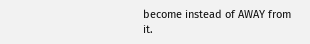become instead of AWAY from it.